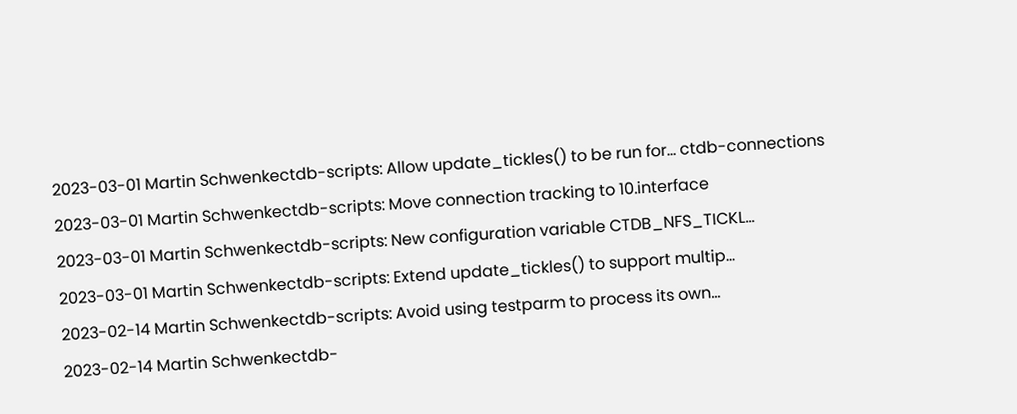2023-03-01 Martin Schwenkectdb-scripts: Allow update_tickles() to be run for... ctdb-connections
2023-03-01 Martin Schwenkectdb-scripts: Move connection tracking to 10.interface
2023-03-01 Martin Schwenkectdb-scripts: New configuration variable CTDB_NFS_TICKL...
2023-03-01 Martin Schwenkectdb-scripts: Extend update_tickles() to support multip...
2023-02-14 Martin Schwenkectdb-scripts: Avoid using testparm to process its own...
2023-02-14 Martin Schwenkectdb-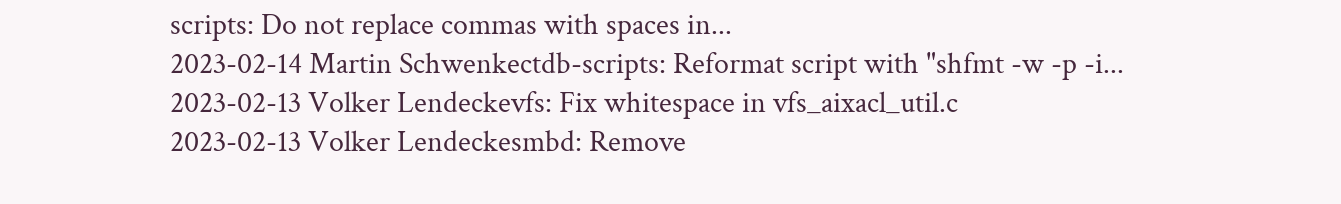scripts: Do not replace commas with spaces in...
2023-02-14 Martin Schwenkectdb-scripts: Reformat script with "shfmt -w -p -i...
2023-02-13 Volker Lendeckevfs: Fix whitespace in vfs_aixacl_util.c
2023-02-13 Volker Lendeckesmbd: Remove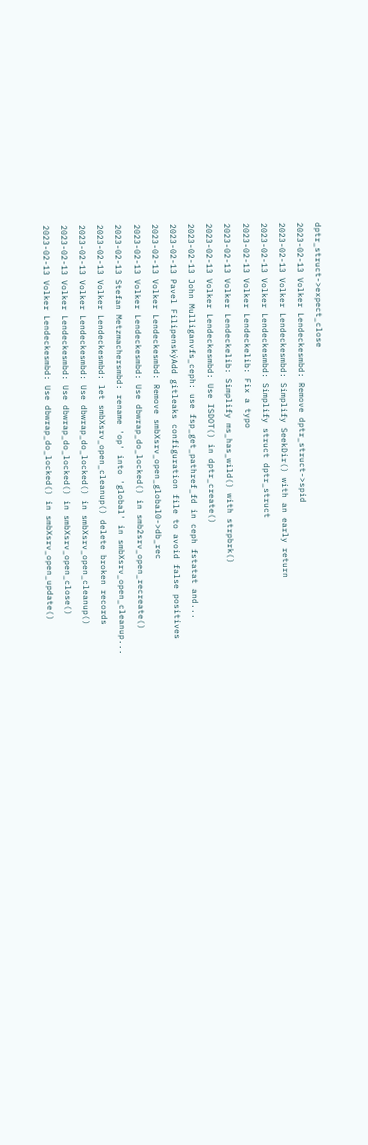dptr_struct->expect_close
2023-02-13 Volker Lendeckesmbd: Remove dptr_struct->spid
2023-02-13 Volker Lendeckesmbd: Simplify SeekDir() with an early return
2023-02-13 Volker Lendeckesmbd: Simplify struct dptr_struct
2023-02-13 Volker Lendeckelib: Fix a typo
2023-02-13 Volker Lendeckelib: Simplify ms_has_wild() with strpbrk()
2023-02-13 Volker Lendeckesmbd: Use ISDOT() in dptr_create()
2023-02-13 John Mulliganvfs_ceph: use fsp_get_pathref_fd in ceph fstatat and...
2023-02-13 Pavel FilipenskýAdd gitleaks configuration file to avoid false positives
2023-02-13 Volker Lendeckesmbd: Remove smbXsrv_open_global0->db_rec
2023-02-13 Volker Lendeckesmbd: Use dbwrap_do_locked() in smb2srv_open_recreate()
2023-02-13 Stefan Metzmachersmbd: rename 'op' into 'global' in smbXsrv_open_cleanup...
2023-02-13 Volker Lendeckesmbd: let smbXsrv_open_cleanup() delete broken records
2023-02-13 Volker Lendeckesmbd: Use dbwrap_do_locked() in smbXsrv_open_cleanup()
2023-02-13 Volker Lendeckesmbd: Use dbwrap_do_locked() in smbXsrv_open_close()
2023-02-13 Volker Lendeckesmbd: Use dbwrap_do_locked() in smbXsrv_open_update()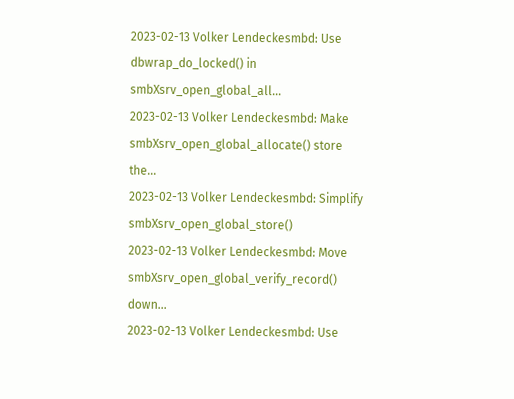2023-02-13 Volker Lendeckesmbd: Use dbwrap_do_locked() in smbXsrv_open_global_all...
2023-02-13 Volker Lendeckesmbd: Make smbXsrv_open_global_allocate() store the...
2023-02-13 Volker Lendeckesmbd: Simplify smbXsrv_open_global_store()
2023-02-13 Volker Lendeckesmbd: Move smbXsrv_open_global_verify_record() down...
2023-02-13 Volker Lendeckesmbd: Use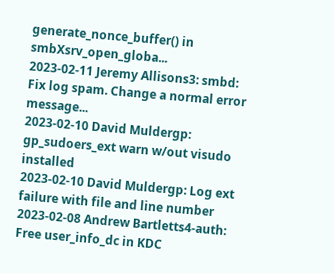generate_nonce_buffer() in smbXsrv_open_globa...
2023-02-11 Jeremy Allisons3: smbd: Fix log spam. Change a normal error message...
2023-02-10 David Muldergp: gp_sudoers_ext warn w/out visudo installed
2023-02-10 David Muldergp: Log ext failure with file and line number
2023-02-08 Andrew Bartletts4-auth: Free user_info_dc in KDC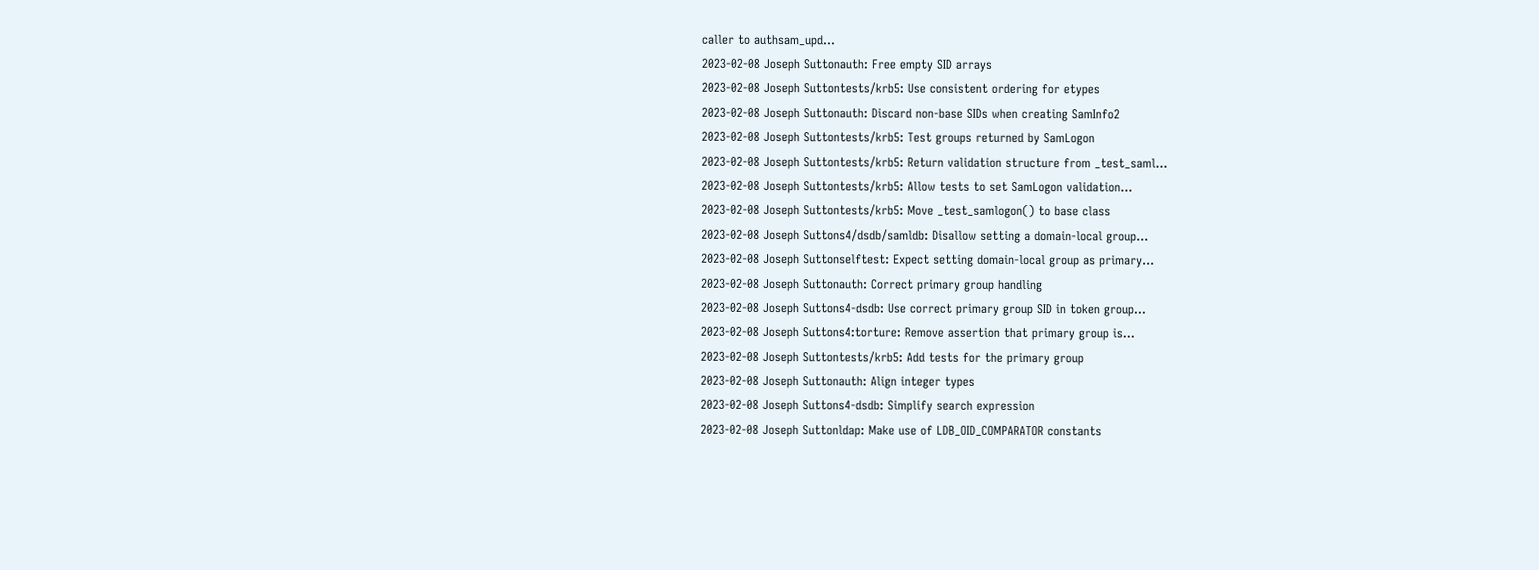caller to authsam_upd...
2023-02-08 Joseph Suttonauth: Free empty SID arrays
2023-02-08 Joseph Suttontests/krb5: Use consistent ordering for etypes
2023-02-08 Joseph Suttonauth: Discard non-base SIDs when creating SamInfo2
2023-02-08 Joseph Suttontests/krb5: Test groups returned by SamLogon
2023-02-08 Joseph Suttontests/krb5: Return validation structure from _test_saml...
2023-02-08 Joseph Suttontests/krb5: Allow tests to set SamLogon validation...
2023-02-08 Joseph Suttontests/krb5: Move _test_samlogon() to base class
2023-02-08 Joseph Suttons4/dsdb/samldb: Disallow setting a domain-local group...
2023-02-08 Joseph Suttonselftest: Expect setting domain-local group as primary...
2023-02-08 Joseph Suttonauth: Correct primary group handling
2023-02-08 Joseph Suttons4-dsdb: Use correct primary group SID in token group...
2023-02-08 Joseph Suttons4:torture: Remove assertion that primary group is...
2023-02-08 Joseph Suttontests/krb5: Add tests for the primary group
2023-02-08 Joseph Suttonauth: Align integer types
2023-02-08 Joseph Suttons4-dsdb: Simplify search expression
2023-02-08 Joseph Suttonldap: Make use of LDB_OID_COMPARATOR constants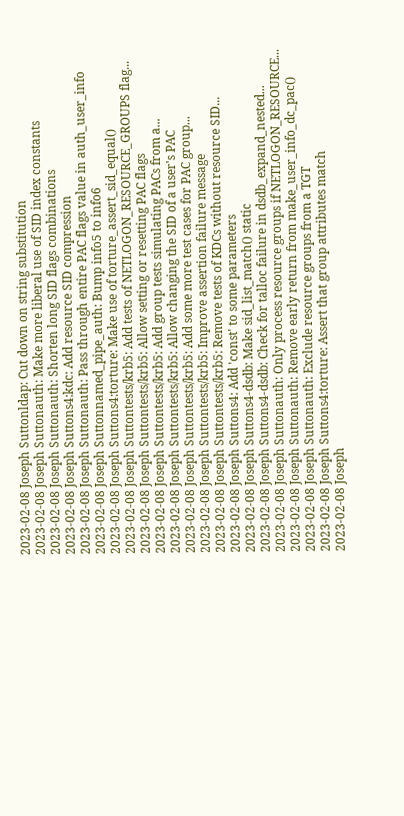2023-02-08 Joseph Suttonldap: Cut down on string substitution
2023-02-08 Joseph Suttonauth: Make more liberal use of SID index constants
2023-02-08 Joseph Suttonauth: Shorten long SID flags combinations
2023-02-08 Joseph Suttons4:kdc: Add resource SID compression
2023-02-08 Joseph Suttonauth: Pass through entire PAC flags value in auth_user_info
2023-02-08 Joseph Suttonnamed_pipe_auth: Bump info5 to info6
2023-02-08 Joseph Suttons4:torture: Make use of torture_assert_sid_equal()
2023-02-08 Joseph Suttontests/krb5: Add tests of NETLOGON_RESOURCE_GROUPS flag...
2023-02-08 Joseph Suttontests/krb5: Allow setting or resetting PAC flags
2023-02-08 Joseph Suttontests/krb5: Add group tests simulating PACs from a...
2023-02-08 Joseph Suttontests/krb5: Allow changing the SID of a user's PAC
2023-02-08 Joseph Suttontests/krb5: Add some more test cases for PAC group...
2023-02-08 Joseph Suttontests/krb5: Improve assertion failure message
2023-02-08 Joseph Suttontests/krb5: Remove tests of KDCs without resource SID...
2023-02-08 Joseph Suttons4: Add 'const' to some parameters
2023-02-08 Joseph Suttons4-dsdb: Make sid_list_match() static
2023-02-08 Joseph Suttons4-dsdb: Check for talloc failure in dsdb_expand_nested...
2023-02-08 Joseph Suttonauth: Only process resource groups if NETLOGON_RESOURCE...
2023-02-08 Joseph Suttonauth: Remove early return from make_user_info_dc_pac()
2023-02-08 Joseph Suttonauth: Exclude resource groups from a TGT
2023-02-08 Joseph Suttons4:torture: Assert that group attributes match
2023-02-08 Joseph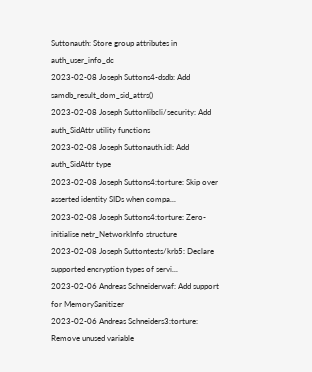Suttonauth: Store group attributes in auth_user_info_dc
2023-02-08 Joseph Suttons4-dsdb: Add samdb_result_dom_sid_attrs()
2023-02-08 Joseph Suttonlibcli/security: Add auth_SidAttr utility functions
2023-02-08 Joseph Suttonauth.idl: Add auth_SidAttr type
2023-02-08 Joseph Suttons4:torture: Skip over asserted identity SIDs when compa...
2023-02-08 Joseph Suttons4:torture: Zero-initialise netr_NetworkInfo structure
2023-02-08 Joseph Suttontests/krb5: Declare supported encryption types of servi...
2023-02-06 Andreas Schneiderwaf: Add support for MemorySanitizer
2023-02-06 Andreas Schneiders3:torture: Remove unused variable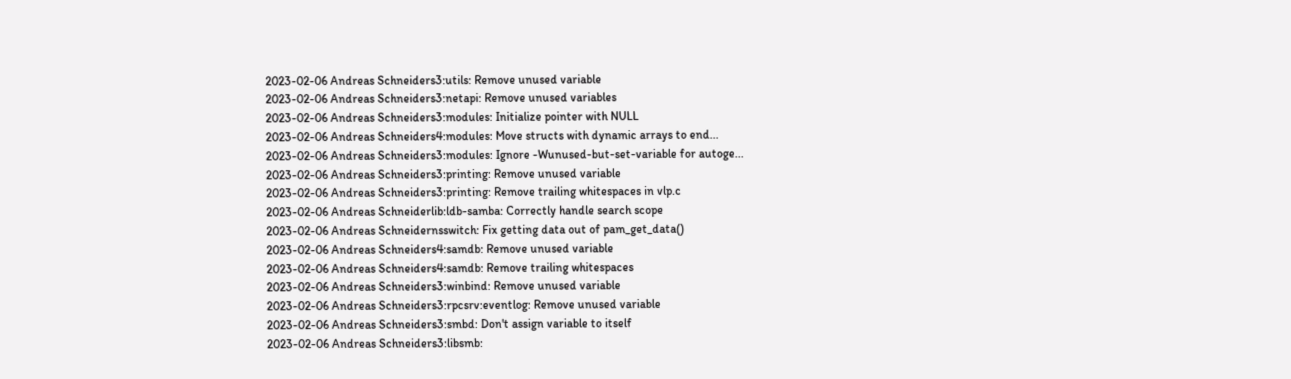2023-02-06 Andreas Schneiders3:utils: Remove unused variable
2023-02-06 Andreas Schneiders3:netapi: Remove unused variables
2023-02-06 Andreas Schneiders3:modules: Initialize pointer with NULL
2023-02-06 Andreas Schneiders4:modules: Move structs with dynamic arrays to end...
2023-02-06 Andreas Schneiders3:modules: Ignore -Wunused-but-set-variable for autoge...
2023-02-06 Andreas Schneiders3:printing: Remove unused variable
2023-02-06 Andreas Schneiders3:printing: Remove trailing whitespaces in vlp.c
2023-02-06 Andreas Schneiderlib:ldb-samba: Correctly handle search scope
2023-02-06 Andreas Schneidernsswitch: Fix getting data out of pam_get_data()
2023-02-06 Andreas Schneiders4:samdb: Remove unused variable
2023-02-06 Andreas Schneiders4:samdb: Remove trailing whitespaces
2023-02-06 Andreas Schneiders3:winbind: Remove unused variable
2023-02-06 Andreas Schneiders3:rpcsrv:eventlog: Remove unused variable
2023-02-06 Andreas Schneiders3:smbd: Don't assign variable to itself
2023-02-06 Andreas Schneiders3:libsmb: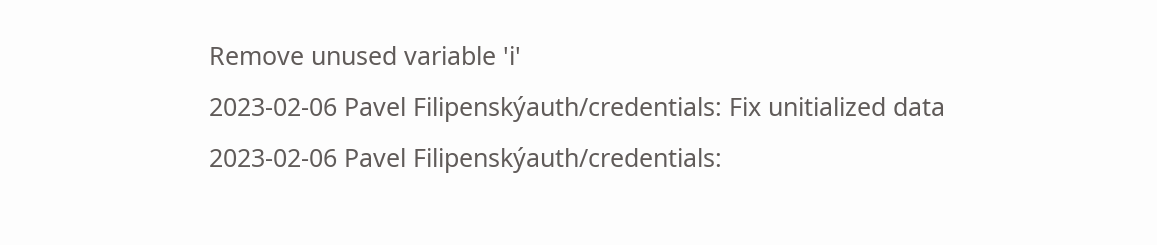Remove unused variable 'i'
2023-02-06 Pavel Filipenskýauth/credentials: Fix unitialized data
2023-02-06 Pavel Filipenskýauth/credentials: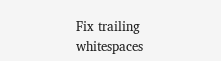Fix trailing whitespaces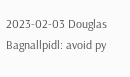2023-02-03 Douglas Bagnallpidl: avoid py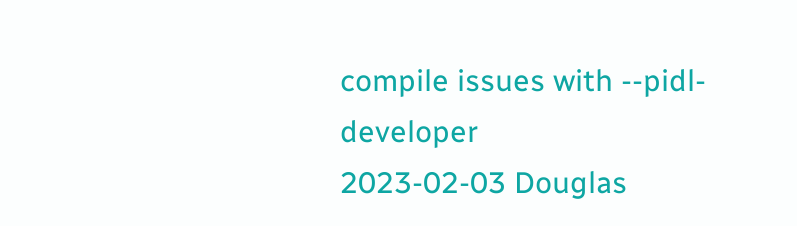compile issues with --pidl-developer
2023-02-03 Douglas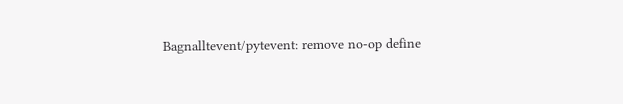Bagnalltevent/pytevent: remove no-op define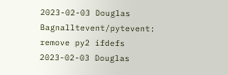2023-02-03 Douglas Bagnalltevent/pytevent: remove py2 ifdefs
2023-02-03 Douglas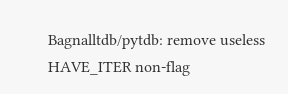Bagnalltdb/pytdb: remove useless HAVE_ITER non-flag